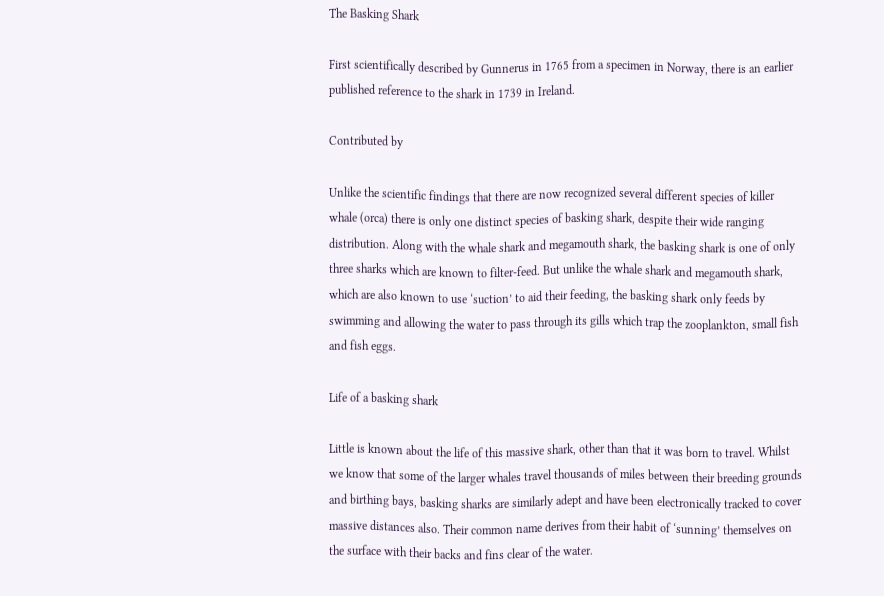The Basking Shark

First scientifically described by Gunnerus in 1765 from a specimen in Norway, there is an earlier published reference to the shark in 1739 in Ireland.

Contributed by

Unlike the scientific findings that there are now recognized several different species of killer whale (orca) there is only one distinct species of basking shark, despite their wide ranging distribution. Along with the whale shark and megamouth shark, the basking shark is one of only three sharks which are known to filter-feed. But unlike the whale shark and megamouth shark, which are also known to use ‘suction’ to aid their feeding, the basking shark only feeds by swimming and allowing the water to pass through its gills which trap the zooplankton, small fish and fish eggs.

Life of a basking shark

Little is known about the life of this massive shark, other than that it was born to travel. Whilst we know that some of the larger whales travel thousands of miles between their breeding grounds and birthing bays, basking sharks are similarly adept and have been electronically tracked to cover massive distances also. Their common name derives from their habit of ‘sunning’ themselves on the surface with their backs and fins clear of the water.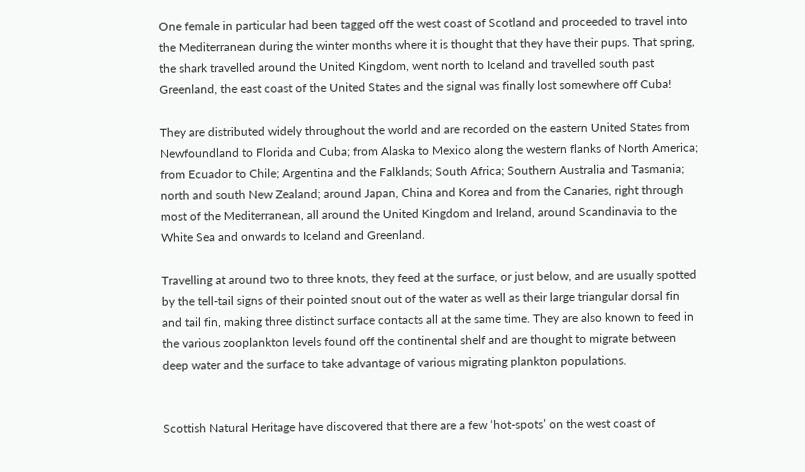One female in particular had been tagged off the west coast of Scotland and proceeded to travel into the Mediterranean during the winter months where it is thought that they have their pups. That spring, the shark travelled around the United Kingdom, went north to Iceland and travelled south past Greenland, the east coast of the United States and the signal was finally lost somewhere off Cuba!

They are distributed widely throughout the world and are recorded on the eastern United States from Newfoundland to Florida and Cuba; from Alaska to Mexico along the western flanks of North America; from Ecuador to Chile; Argentina and the Falklands; South Africa; Southern Australia and Tasmania; north and south New Zealand; around Japan, China and Korea and from the Canaries, right through most of the Mediterranean, all around the United Kingdom and Ireland, around Scandinavia to the White Sea and onwards to Iceland and Greenland.

Travelling at around two to three knots, they feed at the surface, or just below, and are usually spotted by the tell-tail signs of their pointed snout out of the water as well as their large triangular dorsal fin and tail fin, making three distinct surface contacts all at the same time. They are also known to feed in the various zooplankton levels found off the continental shelf and are thought to migrate between deep water and the surface to take advantage of various migrating plankton populations.


Scottish Natural Heritage have discovered that there are a few ‘hot-spots’ on the west coast of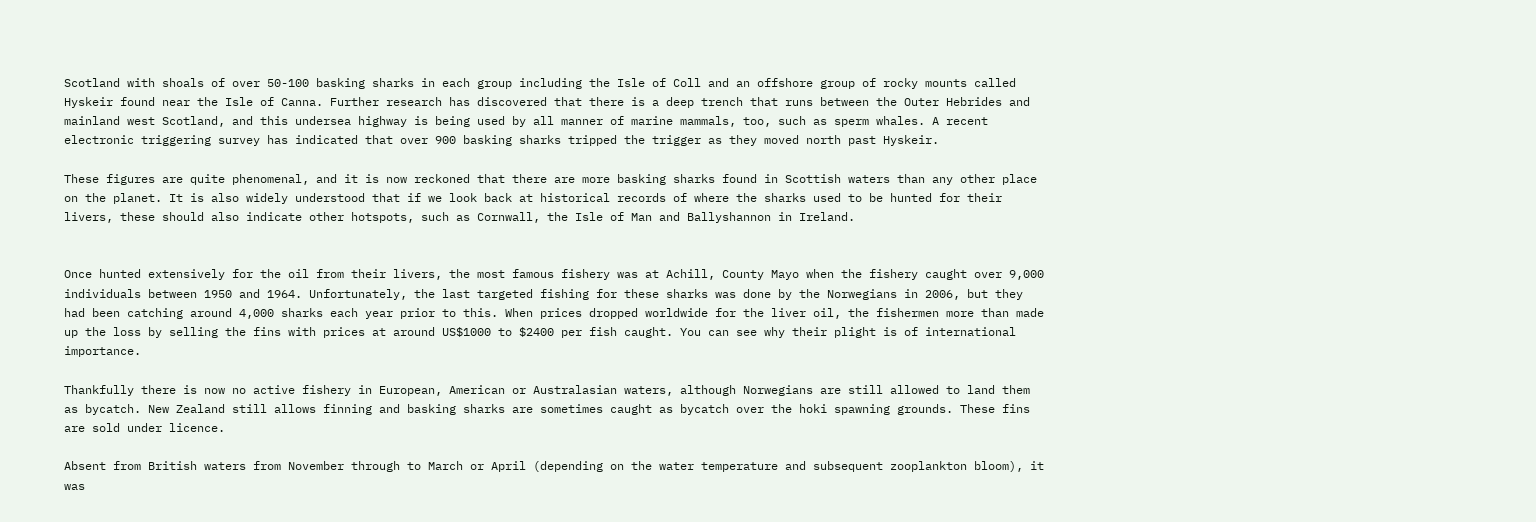Scotland with shoals of over 50-100 basking sharks in each group including the Isle of Coll and an offshore group of rocky mounts called Hyskeir found near the Isle of Canna. Further research has discovered that there is a deep trench that runs between the Outer Hebrides and mainland west Scotland, and this undersea highway is being used by all manner of marine mammals, too, such as sperm whales. A recent electronic triggering survey has indicated that over 900 basking sharks tripped the trigger as they moved north past Hyskeir.

These figures are quite phenomenal, and it is now reckoned that there are more basking sharks found in Scottish waters than any other place on the planet. It is also widely understood that if we look back at historical records of where the sharks used to be hunted for their livers, these should also indicate other hotspots, such as Cornwall, the Isle of Man and Ballyshannon in Ireland.


Once hunted extensively for the oil from their livers, the most famous fishery was at Achill, County Mayo when the fishery caught over 9,000 individuals between 1950 and 1964. Unfortunately, the last targeted fishing for these sharks was done by the Norwegians in 2006, but they had been catching around 4,000 sharks each year prior to this. When prices dropped worldwide for the liver oil, the fishermen more than made up the loss by selling the fins with prices at around US$1000 to $2400 per fish caught. You can see why their plight is of international importance.

Thankfully there is now no active fishery in European, American or Australasian waters, although Norwegians are still allowed to land them as bycatch. New Zealand still allows finning and basking sharks are sometimes caught as bycatch over the hoki spawning grounds. These fins are sold under licence.

Absent from British waters from November through to March or April (depending on the water temperature and subsequent zooplankton bloom), it was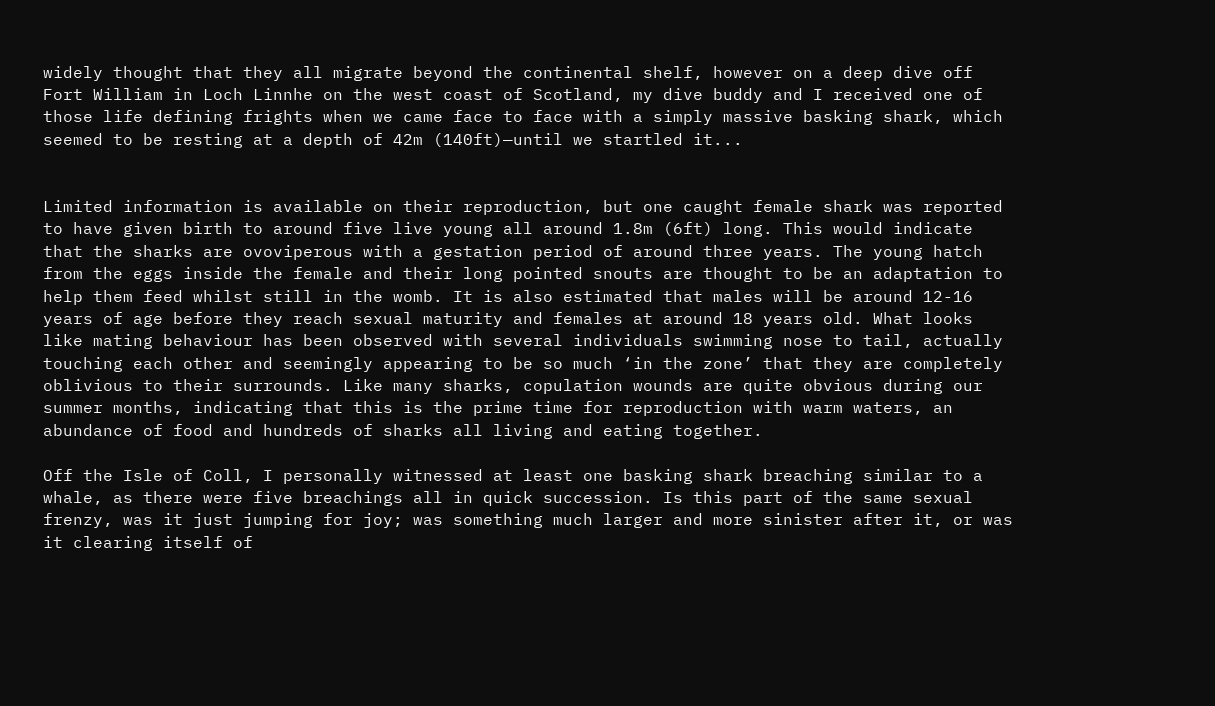widely thought that they all migrate beyond the continental shelf, however on a deep dive off Fort William in Loch Linnhe on the west coast of Scotland, my dive buddy and I received one of those life defining frights when we came face to face with a simply massive basking shark, which seemed to be resting at a depth of 42m (140ft)—until we startled it...


Limited information is available on their reproduction, but one caught female shark was reported to have given birth to around five live young all around 1.8m (6ft) long. This would indicate that the sharks are ovoviperous with a gestation period of around three years. The young hatch from the eggs inside the female and their long pointed snouts are thought to be an adaptation to help them feed whilst still in the womb. It is also estimated that males will be around 12-16 years of age before they reach sexual maturity and females at around 18 years old. What looks like mating behaviour has been observed with several individuals swimming nose to tail, actually touching each other and seemingly appearing to be so much ‘in the zone’ that they are completely oblivious to their surrounds. Like many sharks, copulation wounds are quite obvious during our summer months, indicating that this is the prime time for reproduction with warm waters, an abundance of food and hundreds of sharks all living and eating together.

Off the Isle of Coll, I personally witnessed at least one basking shark breaching similar to a whale, as there were five breachings all in quick succession. Is this part of the same sexual frenzy, was it just jumping for joy; was something much larger and more sinister after it, or was it clearing itself of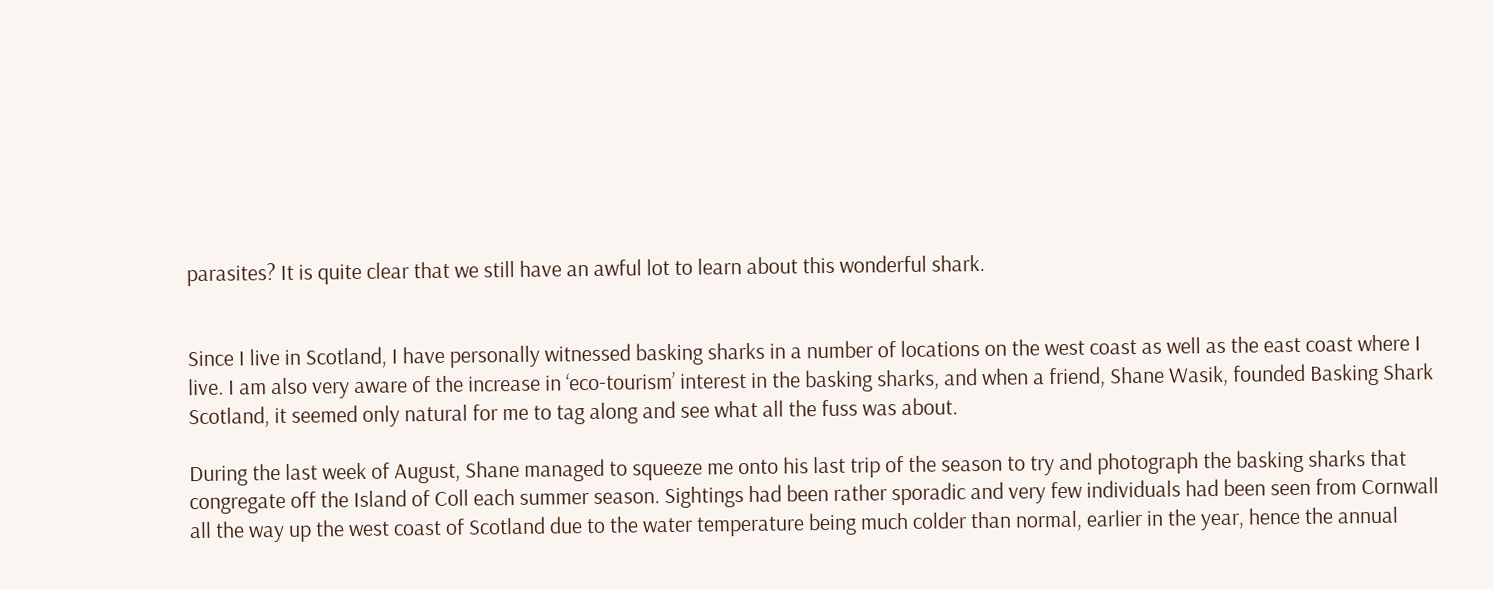parasites? It is quite clear that we still have an awful lot to learn about this wonderful shark.


Since I live in Scotland, I have personally witnessed basking sharks in a number of locations on the west coast as well as the east coast where I live. I am also very aware of the increase in ‘eco-tourism’ interest in the basking sharks, and when a friend, Shane Wasik, founded Basking Shark Scotland, it seemed only natural for me to tag along and see what all the fuss was about.

During the last week of August, Shane managed to squeeze me onto his last trip of the season to try and photograph the basking sharks that congregate off the Island of Coll each summer season. Sightings had been rather sporadic and very few individuals had been seen from Cornwall all the way up the west coast of Scotland due to the water temperature being much colder than normal, earlier in the year, hence the annual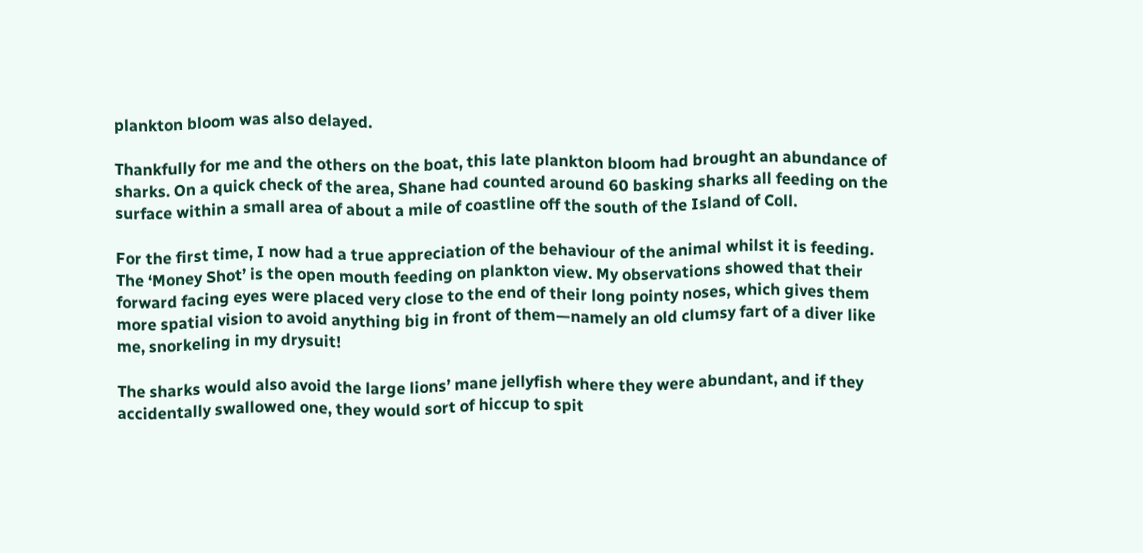plankton bloom was also delayed.

Thankfully for me and the others on the boat, this late plankton bloom had brought an abundance of sharks. On a quick check of the area, Shane had counted around 60 basking sharks all feeding on the surface within a small area of about a mile of coastline off the south of the Island of Coll.

For the first time, I now had a true appreciation of the behaviour of the animal whilst it is feeding. The ‘Money Shot’ is the open mouth feeding on plankton view. My observations showed that their forward facing eyes were placed very close to the end of their long pointy noses, which gives them more spatial vision to avoid anything big in front of them—namely an old clumsy fart of a diver like me, snorkeling in my drysuit!

The sharks would also avoid the large lions’ mane jellyfish where they were abundant, and if they accidentally swallowed one, they would sort of hiccup to spit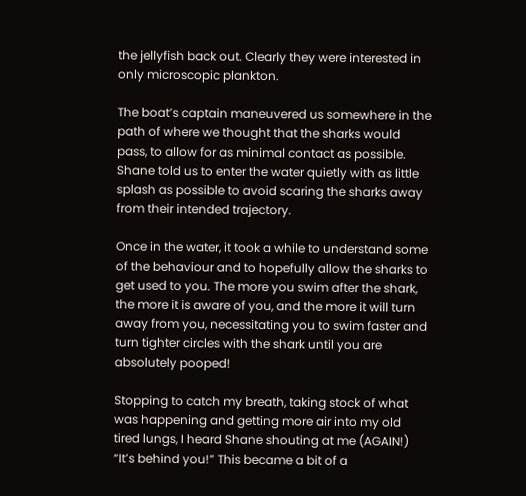the jellyfish back out. Clearly they were interested in only microscopic plankton.

The boat’s captain maneuvered us somewhere in the path of where we thought that the sharks would pass, to allow for as minimal contact as possible. Shane told us to enter the water quietly with as little splash as possible to avoid scaring the sharks away from their intended trajectory.

Once in the water, it took a while to understand some of the behaviour and to hopefully allow the sharks to get used to you. The more you swim after the shark, the more it is aware of you, and the more it will turn away from you, necessitating you to swim faster and turn tighter circles with the shark until you are absolutely pooped!

Stopping to catch my breath, taking stock of what was happening and getting more air into my old tired lungs, I heard Shane shouting at me (AGAIN!) “It’s behind you!” This became a bit of a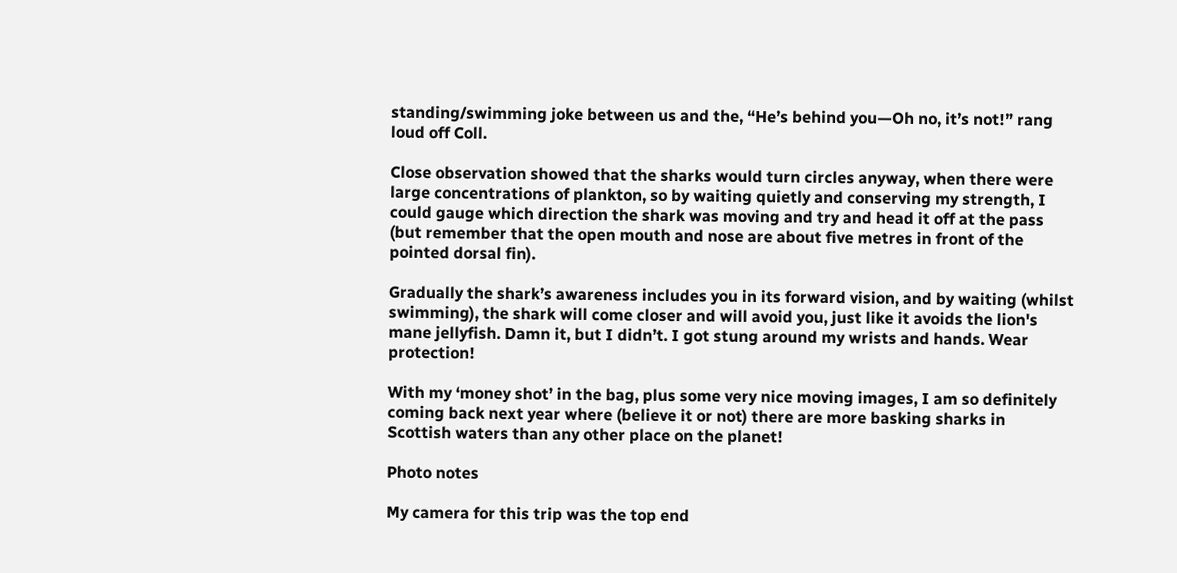standing/swimming joke between us and the, “He’s behind you—Oh no, it’s not!” rang loud off Coll.

Close observation showed that the sharks would turn circles anyway, when there were large concentrations of plankton, so by waiting quietly and conserving my strength, I could gauge which direction the shark was moving and try and head it off at the pass (but remember that the open mouth and nose are about five metres in front of the pointed dorsal fin).

Gradually the shark’s awareness includes you in its forward vision, and by waiting (whilst swimming), the shark will come closer and will avoid you, just like it avoids the lion's mane jellyfish. Damn it, but I didn’t. I got stung around my wrists and hands. Wear protection!

With my ‘money shot’ in the bag, plus some very nice moving images, I am so definitely coming back next year where (believe it or not) there are more basking sharks in Scottish waters than any other place on the planet!

Photo notes

My camera for this trip was the top end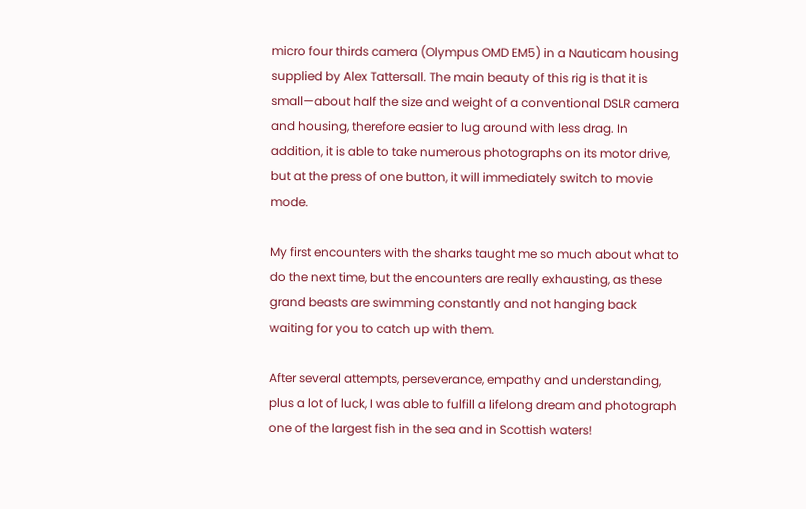micro four thirds camera (Olympus OMD EM5) in a Nauticam housing supplied by Alex Tattersall. The main beauty of this rig is that it is small—about half the size and weight of a conventional DSLR camera and housing, therefore easier to lug around with less drag. In addition, it is able to take numerous photographs on its motor drive, but at the press of one button, it will immediately switch to movie mode.

My first encounters with the sharks taught me so much about what to do the next time, but the encounters are really exhausting, as these grand beasts are swimming constantly and not hanging back waiting for you to catch up with them.

After several attempts, perseverance, empathy and understanding, plus a lot of luck, I was able to fulfill a lifelong dream and photograph one of the largest fish in the sea and in Scottish waters!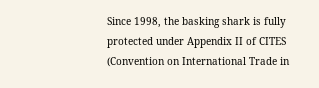Since 1998, the basking shark is fully protected under Appendix II of CITES (Convention on International Trade in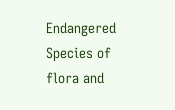Endangered Species of flora and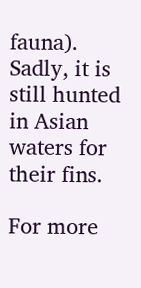fauna).  Sadly, it is still hunted in Asian waters for their fins.

For more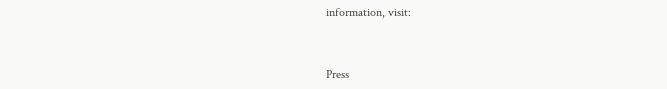information, visit:



Press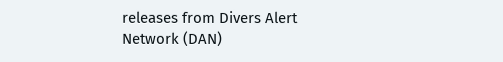releases from Divers Alert Network (DAN)